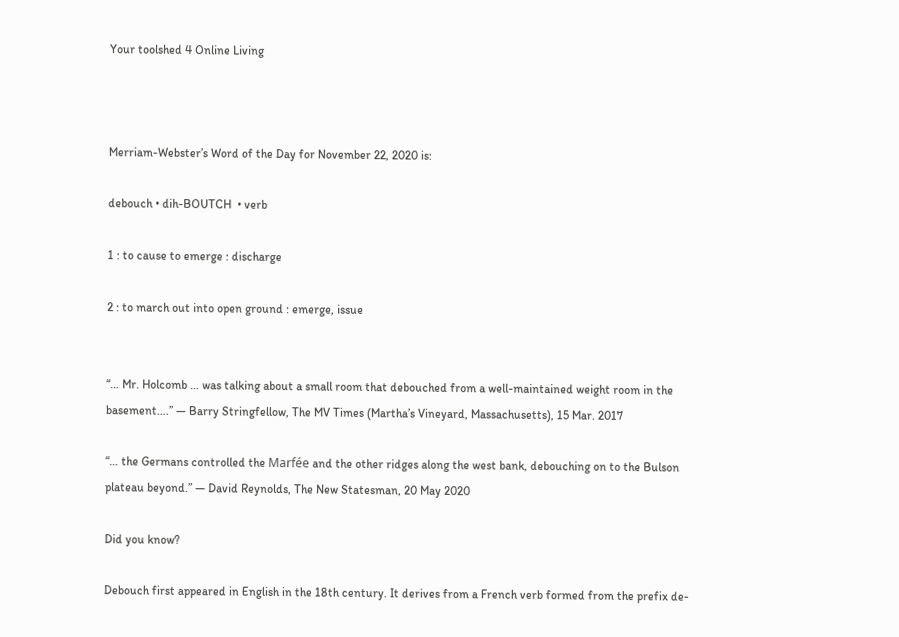Your toolshed 4 Online Living



Merriam-Webster’s Word of the Day for November 22, 2020 is:

debouch • dih-BOUTCH  • verb

1 : to cause to emerge : discharge

2 : to march out into open ground : emerge, issue


“… Mr. Holcomb … was talking about a small room that debouched from a well-maintained weight room in the basement….” — Barry Stringfellow, The MV Times (Martha’s Vineyard, Massachusetts), 15 Mar. 2017

“… the Germans controlled the Marfée and the other ridges along the west bank, debouching on to the Bulson plateau beyond.” — David Reynolds, The New Statesman, 20 May 2020

Did you know?

Debouch first appeared in English in the 18th century. It derives from a French verb formed from the prefix de-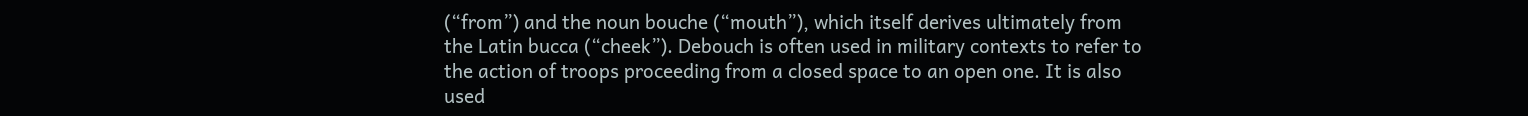(“from”) and the noun bouche (“mouth”), which itself derives ultimately from the Latin bucca (“cheek”). Debouch is often used in military contexts to refer to the action of troops proceeding from a closed space to an open one. It is also used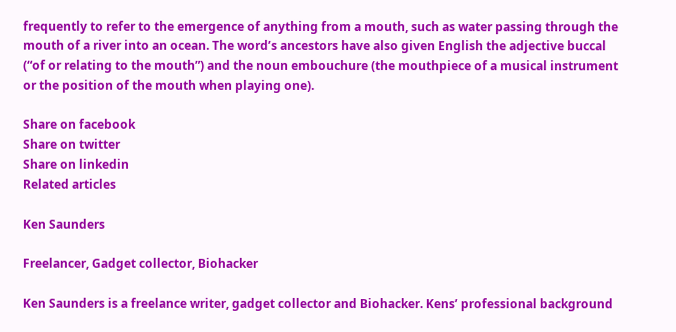frequently to refer to the emergence of anything from a mouth, such as water passing through the mouth of a river into an ocean. The word’s ancestors have also given English the adjective buccal (“of or relating to the mouth”) and the noun embouchure (the mouthpiece of a musical instrument or the position of the mouth when playing one).

Share on facebook
Share on twitter
Share on linkedin
Related articles

Ken Saunders

Freelancer, Gadget collector, Biohacker

Ken Saunders is a freelance writer, gadget collector and Biohacker. Kens’ professional background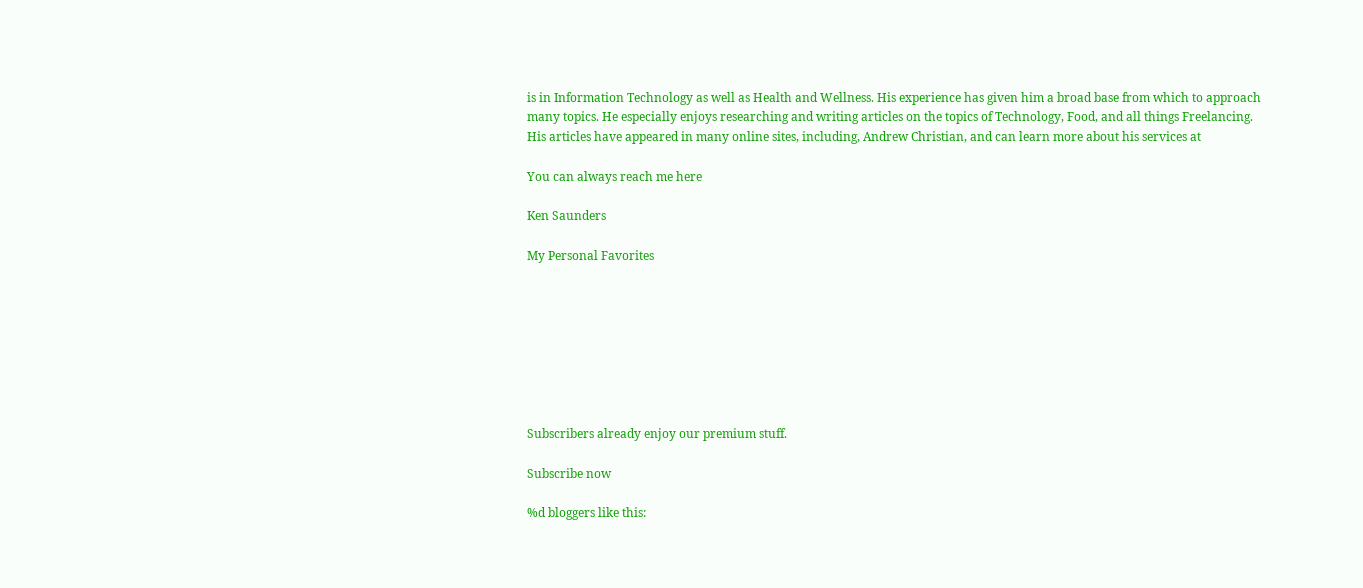is in Information Technology as well as Health and Wellness. His experience has given him a broad base from which to approach many topics. He especially enjoys researching and writing articles on the topics of Technology, Food, and all things Freelancing. His articles have appeared in many online sites, including, Andrew Christian, and can learn more about his services at

You can always reach me here

Ken Saunders

My Personal Favorites








Subscribers already enjoy our premium stuff.

Subscribe now

%d bloggers like this: